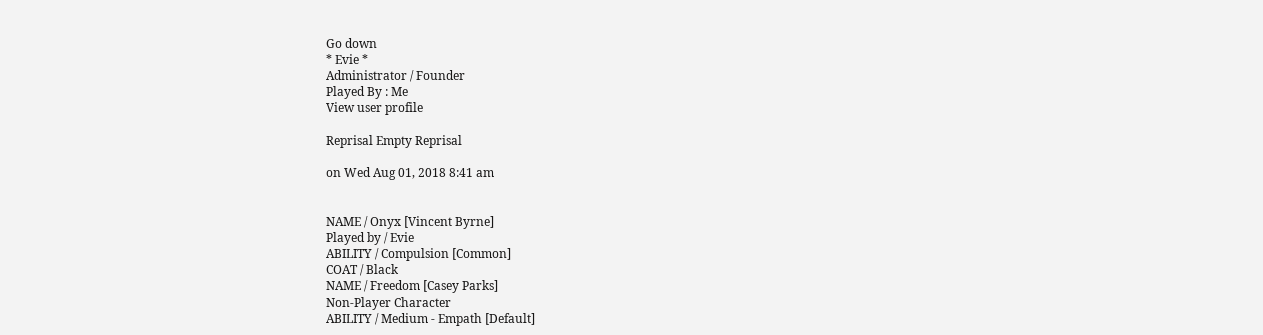Go down
* Evie *
Administrator / Founder
Played By : Me
View user profile

Reprisal Empty Reprisal

on Wed Aug 01, 2018 8:41 am


NAME / Onyx [Vincent Byrne]
Played by / Evie
ABILITY / Compulsion [Common]
COAT / Black
NAME / Freedom [Casey Parks]
Non-Player Character
ABILITY / Medium - Empath [Default]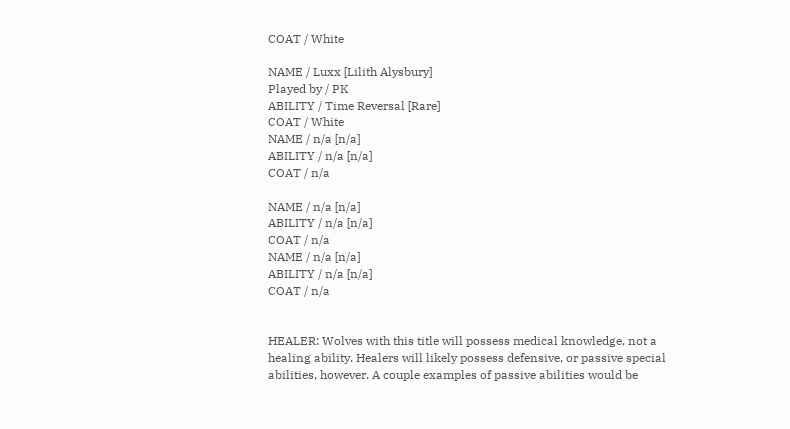COAT / White

NAME / Luxx [Lilith Alysbury]
Played by / PK
ABILITY / Time Reversal [Rare]
COAT / White
NAME / n/a [n/a]
ABILITY / n/a [n/a]
COAT / n/a

NAME / n/a [n/a]
ABILITY / n/a [n/a]
COAT / n/a
NAME / n/a [n/a]
ABILITY / n/a [n/a]
COAT / n/a


HEALER: Wolves with this title will possess medical knowledge, not a healing ability. Healers will likely possess defensive, or passive special abilities, however. A couple examples of passive abilities would be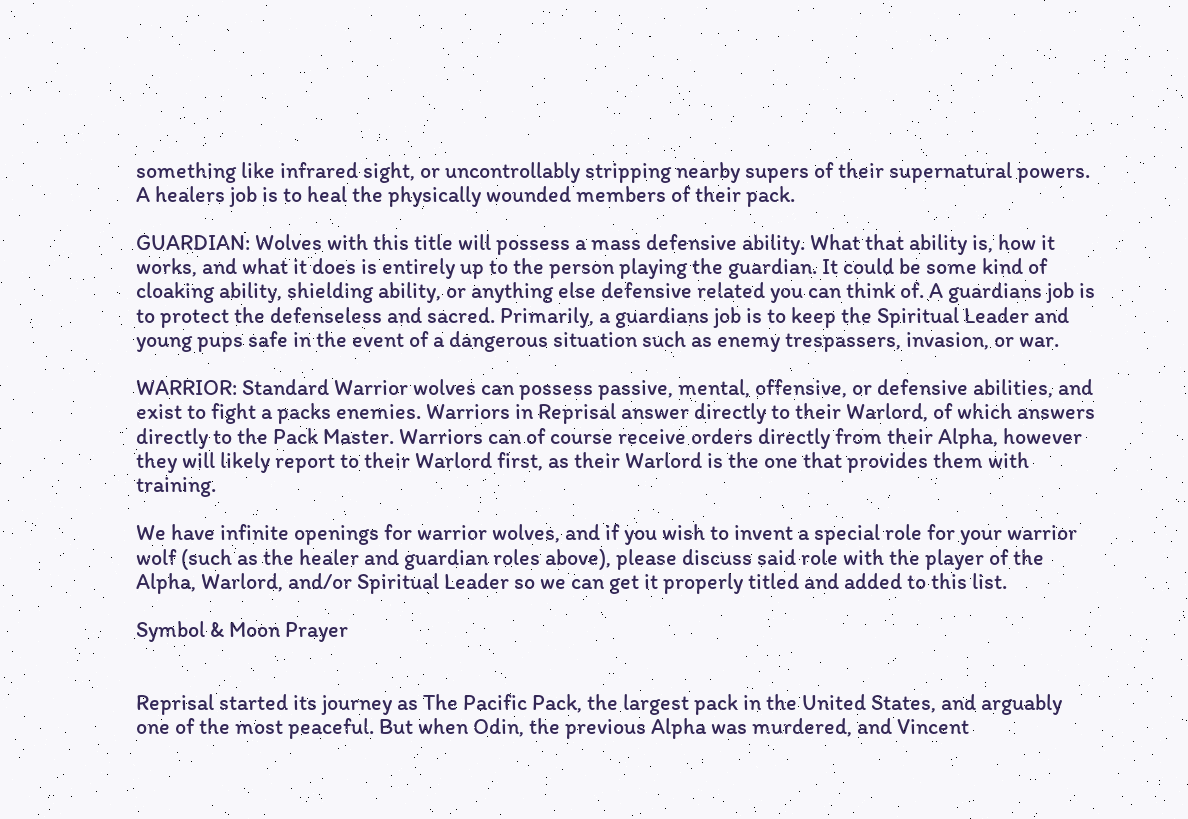something like infrared sight, or uncontrollably stripping nearby supers of their supernatural powers. A healers job is to heal the physically wounded members of their pack.

GUARDIAN: Wolves with this title will possess a mass defensive ability. What that ability is, how it works, and what it does is entirely up to the person playing the guardian. It could be some kind of cloaking ability, shielding ability, or anything else defensive related you can think of. A guardians job is to protect the defenseless and sacred. Primarily, a guardians job is to keep the Spiritual Leader and young pups safe in the event of a dangerous situation such as enemy trespassers, invasion, or war.

WARRIOR: Standard Warrior wolves can possess passive, mental, offensive, or defensive abilities, and exist to fight a packs enemies. Warriors in Reprisal answer directly to their Warlord, of which answers directly to the Pack Master. Warriors can of course receive orders directly from their Alpha, however they will likely report to their Warlord first, as their Warlord is the one that provides them with training.

We have infinite openings for warrior wolves, and if you wish to invent a special role for your warrior wolf (such as the healer and guardian roles above), please discuss said role with the player of the Alpha, Warlord, and/or Spiritual Leader so we can get it properly titled and added to this list.

Symbol & Moon Prayer


Reprisal started its journey as The Pacific Pack, the largest pack in the United States, and arguably one of the most peaceful. But when Odin, the previous Alpha was murdered, and Vincent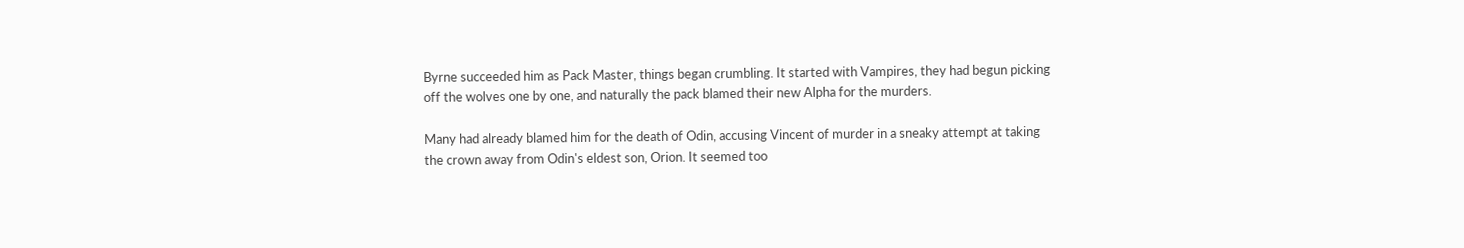Byrne succeeded him as Pack Master, things began crumbling. It started with Vampires, they had begun picking off the wolves one by one, and naturally the pack blamed their new Alpha for the murders.

Many had already blamed him for the death of Odin, accusing Vincent of murder in a sneaky attempt at taking the crown away from Odin's eldest son, Orion. It seemed too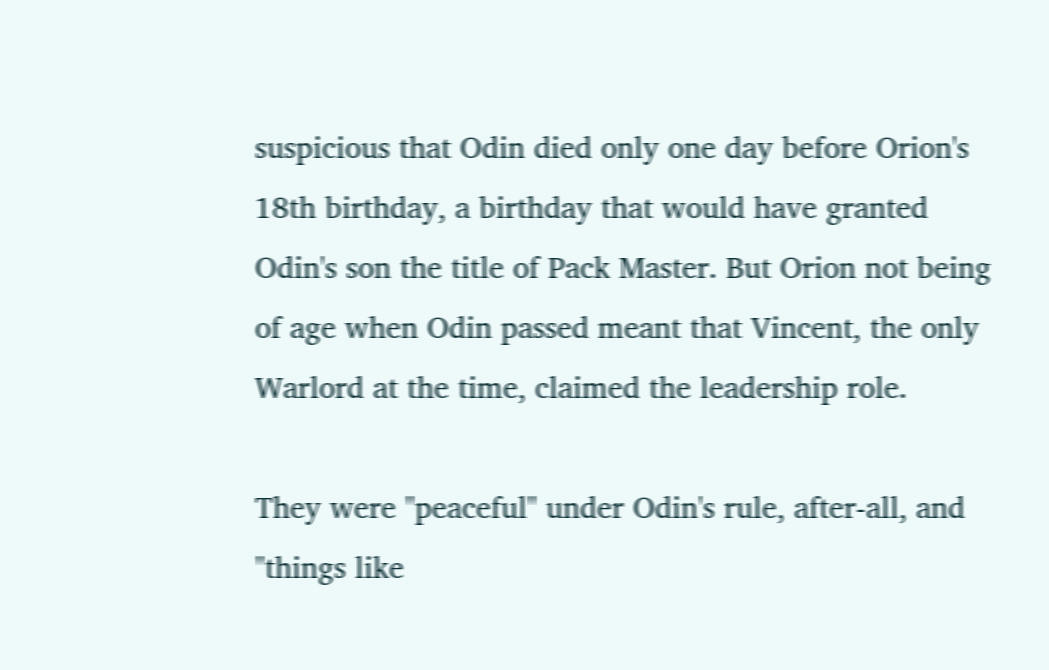suspicious that Odin died only one day before Orion's 18th birthday, a birthday that would have granted Odin's son the title of Pack Master. But Orion not being of age when Odin passed meant that Vincent, the only Warlord at the time, claimed the leadership role.

They were "peaceful" under Odin's rule, after-all, and "things like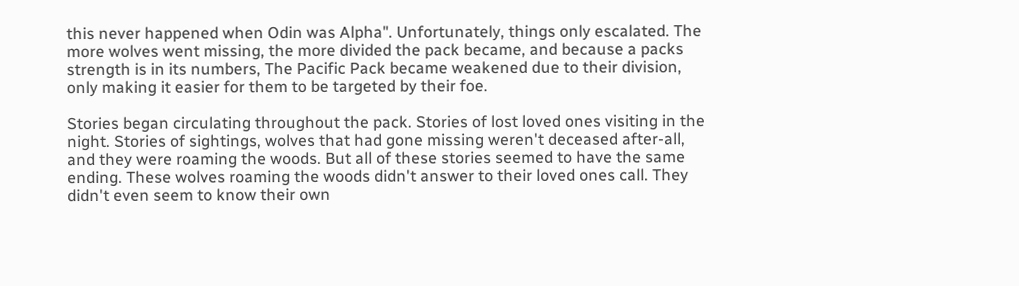this never happened when Odin was Alpha". Unfortunately, things only escalated. The more wolves went missing, the more divided the pack became, and because a packs strength is in its numbers, The Pacific Pack became weakened due to their division, only making it easier for them to be targeted by their foe.

Stories began circulating throughout the pack. Stories of lost loved ones visiting in the night. Stories of sightings, wolves that had gone missing weren't deceased after-all, and they were roaming the woods. But all of these stories seemed to have the same ending. These wolves roaming the woods didn't answer to their loved ones call. They didn't even seem to know their own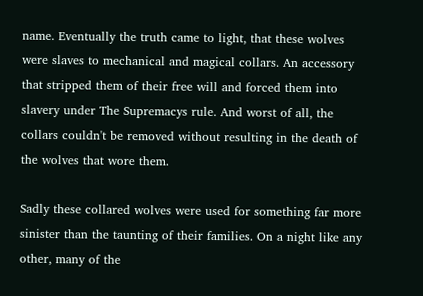name. Eventually the truth came to light, that these wolves were slaves to mechanical and magical collars. An accessory that stripped them of their free will and forced them into slavery under The Supremacys rule. And worst of all, the collars couldn't be removed without resulting in the death of the wolves that wore them.

Sadly these collared wolves were used for something far more sinister than the taunting of their families. On a night like any other, many of the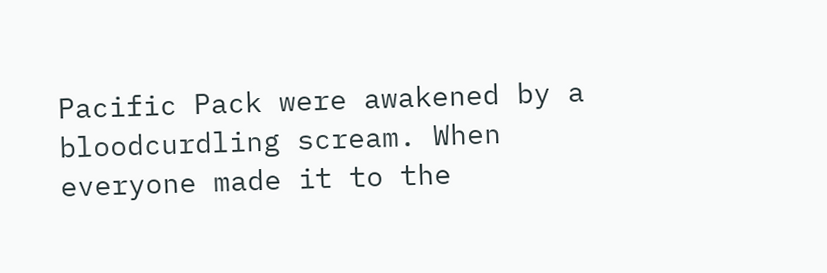Pacific Pack were awakened by a bloodcurdling scream. When everyone made it to the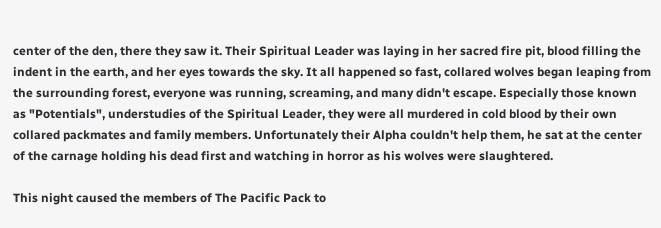center of the den, there they saw it. Their Spiritual Leader was laying in her sacred fire pit, blood filling the indent in the earth, and her eyes towards the sky. It all happened so fast, collared wolves began leaping from the surrounding forest, everyone was running, screaming, and many didn't escape. Especially those known as "Potentials", understudies of the Spiritual Leader, they were all murdered in cold blood by their own collared packmates and family members. Unfortunately their Alpha couldn't help them, he sat at the center of the carnage holding his dead first and watching in horror as his wolves were slaughtered.

This night caused the members of The Pacific Pack to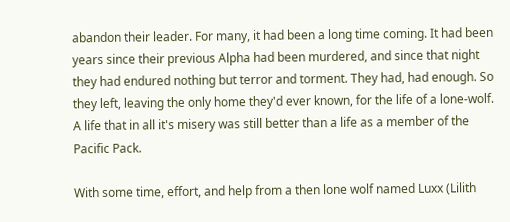abandon their leader. For many, it had been a long time coming. It had been years since their previous Alpha had been murdered, and since that night they had endured nothing but terror and torment. They had, had enough. So they left, leaving the only home they'd ever known, for the life of a lone-wolf. A life that in all it's misery was still better than a life as a member of the Pacific Pack.

With some time, effort, and help from a then lone wolf named Luxx (Lilith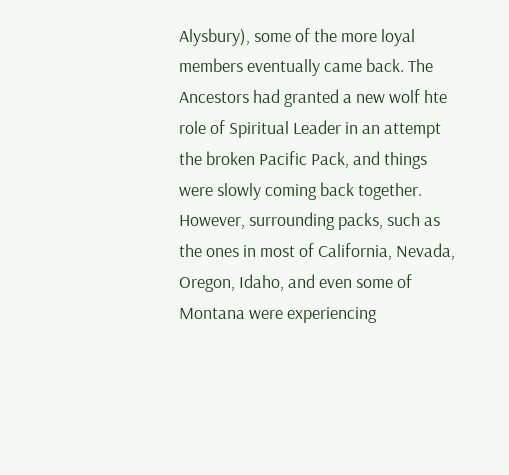Alysbury), some of the more loyal members eventually came back. The Ancestors had granted a new wolf hte role of Spiritual Leader in an attempt the broken Pacific Pack, and things were slowly coming back together. However, surrounding packs, such as the ones in most of California, Nevada, Oregon, Idaho, and even some of Montana were experiencing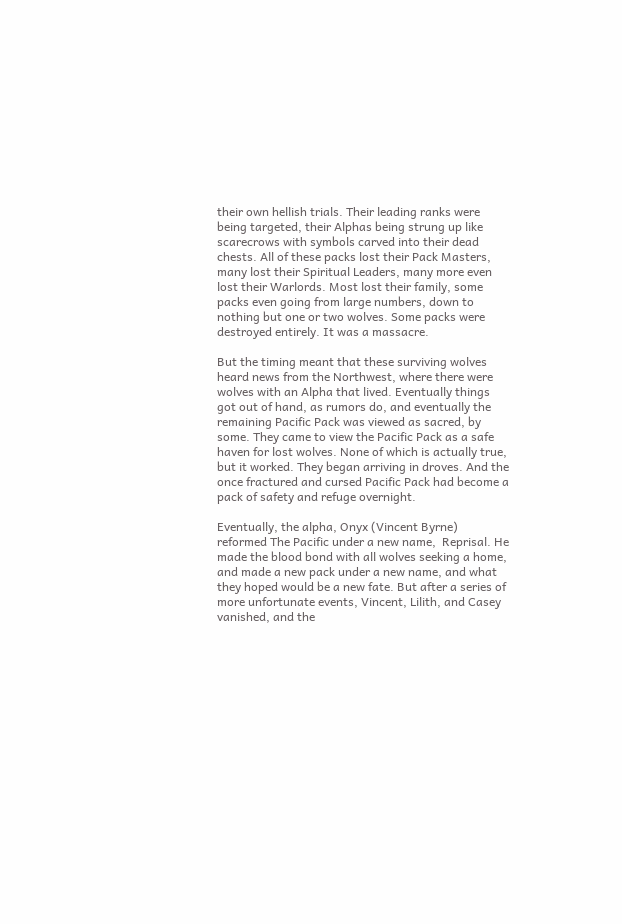their own hellish trials. Their leading ranks were being targeted, their Alphas being strung up like scarecrows with symbols carved into their dead chests. All of these packs lost their Pack Masters, many lost their Spiritual Leaders, many more even lost their Warlords. Most lost their family, some packs even going from large numbers, down to nothing but one or two wolves. Some packs were destroyed entirely. It was a massacre.

But the timing meant that these surviving wolves heard news from the Northwest, where there were wolves with an Alpha that lived. Eventually things got out of hand, as rumors do, and eventually the remaining Pacific Pack was viewed as sacred, by some. They came to view the Pacific Pack as a safe haven for lost wolves. None of which is actually true, but it worked. They began arriving in droves. And the once fractured and cursed Pacific Pack had become a pack of safety and refuge overnight.

Eventually, the alpha, Onyx (Vincent Byrne) reformed The Pacific under a new name,  Reprisal. He made the blood bond with all wolves seeking a home, and made a new pack under a new name, and what they hoped would be a new fate. But after a series of more unfortunate events, Vincent, Lilith, and Casey vanished, and the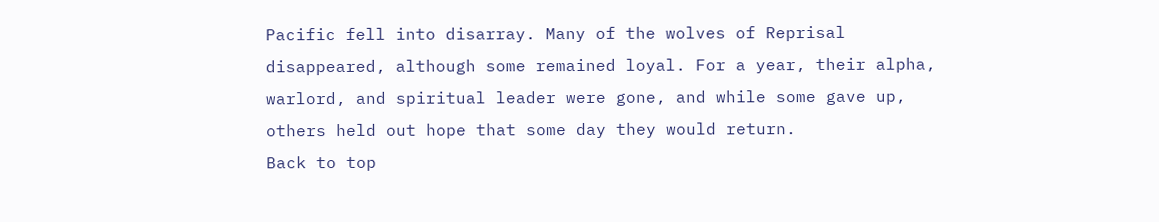Pacific fell into disarray. Many of the wolves of Reprisal disappeared, although some remained loyal. For a year, their alpha, warlord, and spiritual leader were gone, and while some gave up, others held out hope that some day they would return.
Back to top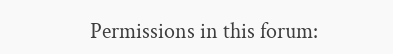Permissions in this forum: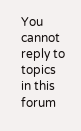You cannot reply to topics in this forum